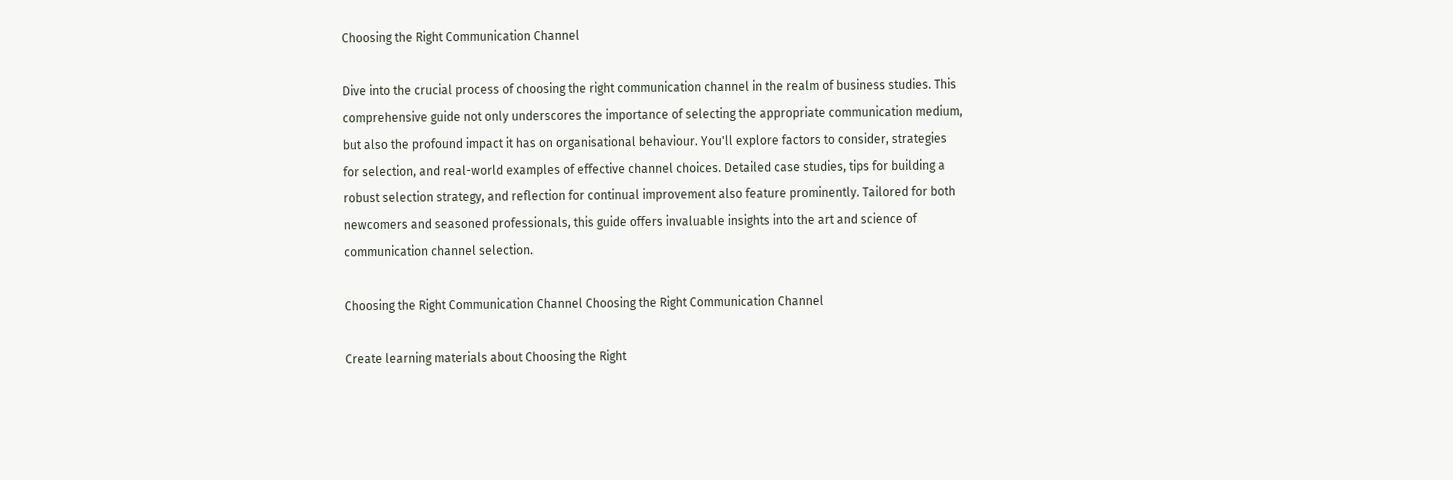Choosing the Right Communication Channel

Dive into the crucial process of choosing the right communication channel in the realm of business studies. This comprehensive guide not only underscores the importance of selecting the appropriate communication medium, but also the profound impact it has on organisational behaviour. You'll explore factors to consider, strategies for selection, and real-world examples of effective channel choices. Detailed case studies, tips for building a robust selection strategy, and reflection for continual improvement also feature prominently. Tailored for both newcomers and seasoned professionals, this guide offers invaluable insights into the art and science of communication channel selection.

Choosing the Right Communication Channel Choosing the Right Communication Channel

Create learning materials about Choosing the Right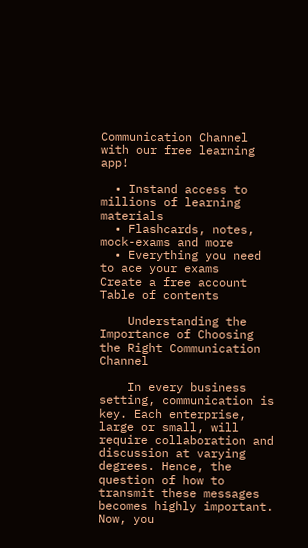Communication Channel with our free learning app!

  • Instand access to millions of learning materials
  • Flashcards, notes, mock-exams and more
  • Everything you need to ace your exams
Create a free account
Table of contents

    Understanding the Importance of Choosing the Right Communication Channel

    In every business setting, communication is key. Each enterprise, large or small, will require collaboration and discussion at varying degrees. Hence, the question of how to transmit these messages becomes highly important. Now, you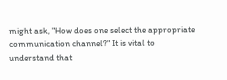might ask, "How does one select the appropriate communication channel?" It is vital to understand that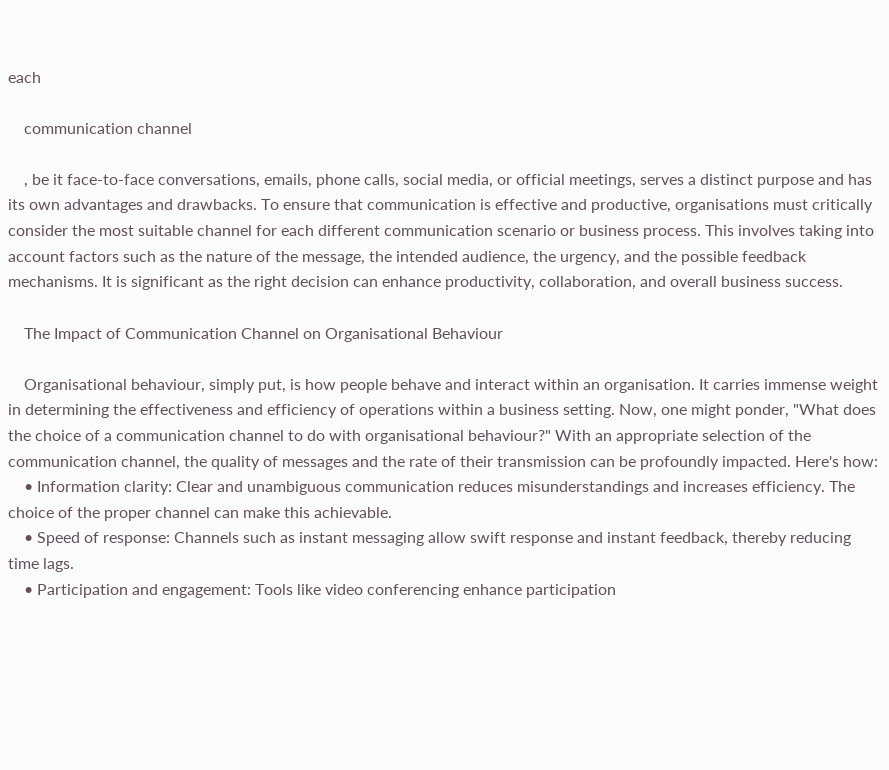each

    communication channel

    , be it face-to-face conversations, emails, phone calls, social media, or official meetings, serves a distinct purpose and has its own advantages and drawbacks. To ensure that communication is effective and productive, organisations must critically consider the most suitable channel for each different communication scenario or business process. This involves taking into account factors such as the nature of the message, the intended audience, the urgency, and the possible feedback mechanisms. It is significant as the right decision can enhance productivity, collaboration, and overall business success.

    The Impact of Communication Channel on Organisational Behaviour

    Organisational behaviour, simply put, is how people behave and interact within an organisation. It carries immense weight in determining the effectiveness and efficiency of operations within a business setting. Now, one might ponder, "What does the choice of a communication channel to do with organisational behaviour?" With an appropriate selection of the communication channel, the quality of messages and the rate of their transmission can be profoundly impacted. Here's how:
    • Information clarity: Clear and unambiguous communication reduces misunderstandings and increases efficiency. The choice of the proper channel can make this achievable.
    • Speed of response: Channels such as instant messaging allow swift response and instant feedback, thereby reducing time lags.
    • Participation and engagement: Tools like video conferencing enhance participation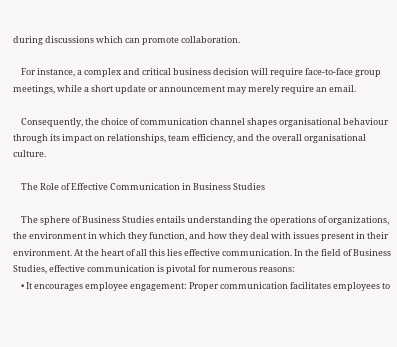during discussions which can promote collaboration.

    For instance, a complex and critical business decision will require face-to-face group meetings, while a short update or announcement may merely require an email.

    Consequently, the choice of communication channel shapes organisational behaviour through its impact on relationships, team efficiency, and the overall organisational culture.

    The Role of Effective Communication in Business Studies

    The sphere of Business Studies entails understanding the operations of organizations, the environment in which they function, and how they deal with issues present in their environment. At the heart of all this lies effective communication. In the field of Business Studies, effective communication is pivotal for numerous reasons:
    • It encourages employee engagement: Proper communication facilitates employees to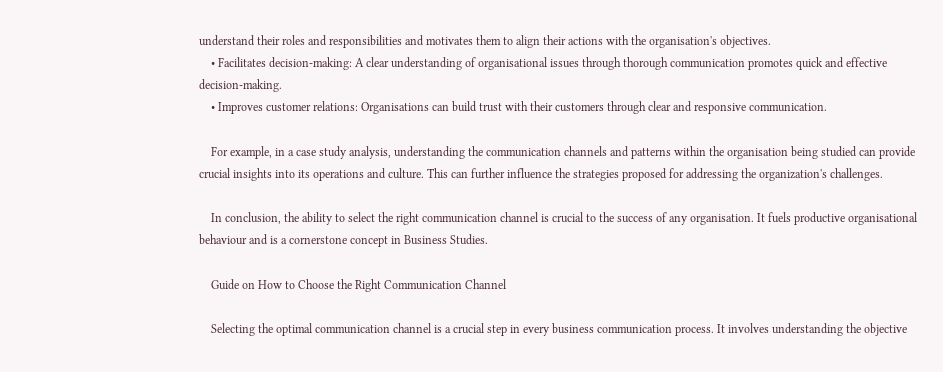understand their roles and responsibilities and motivates them to align their actions with the organisation's objectives.
    • Facilitates decision-making: A clear understanding of organisational issues through thorough communication promotes quick and effective decision-making.
    • Improves customer relations: Organisations can build trust with their customers through clear and responsive communication.

    For example, in a case study analysis, understanding the communication channels and patterns within the organisation being studied can provide crucial insights into its operations and culture. This can further influence the strategies proposed for addressing the organization's challenges.

    In conclusion, the ability to select the right communication channel is crucial to the success of any organisation. It fuels productive organisational behaviour and is a cornerstone concept in Business Studies.

    Guide on How to Choose the Right Communication Channel

    Selecting the optimal communication channel is a crucial step in every business communication process. It involves understanding the objective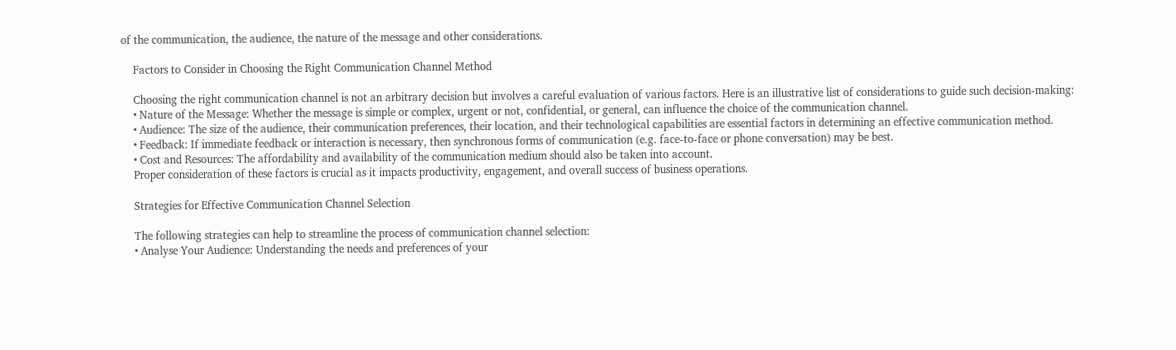of the communication, the audience, the nature of the message and other considerations.

    Factors to Consider in Choosing the Right Communication Channel Method

    Choosing the right communication channel is not an arbitrary decision but involves a careful evaluation of various factors. Here is an illustrative list of considerations to guide such decision-making:
    • Nature of the Message: Whether the message is simple or complex, urgent or not, confidential, or general, can influence the choice of the communication channel.
    • Audience: The size of the audience, their communication preferences, their location, and their technological capabilities are essential factors in determining an effective communication method.
    • Feedback: If immediate feedback or interaction is necessary, then synchronous forms of communication (e.g. face-to-face or phone conversation) may be best.
    • Cost and Resources: The affordability and availability of the communication medium should also be taken into account.
    Proper consideration of these factors is crucial as it impacts productivity, engagement, and overall success of business operations.

    Strategies for Effective Communication Channel Selection

    The following strategies can help to streamline the process of communication channel selection:
    • Analyse Your Audience: Understanding the needs and preferences of your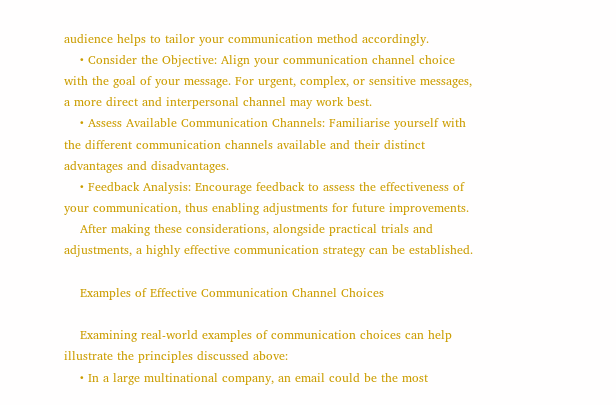audience helps to tailor your communication method accordingly.
    • Consider the Objective: Align your communication channel choice with the goal of your message. For urgent, complex, or sensitive messages, a more direct and interpersonal channel may work best.
    • Assess Available Communication Channels: Familiarise yourself with the different communication channels available and their distinct advantages and disadvantages.
    • Feedback Analysis: Encourage feedback to assess the effectiveness of your communication, thus enabling adjustments for future improvements.
    After making these considerations, alongside practical trials and adjustments, a highly effective communication strategy can be established.

    Examples of Effective Communication Channel Choices

    Examining real-world examples of communication choices can help illustrate the principles discussed above:
    • In a large multinational company, an email could be the most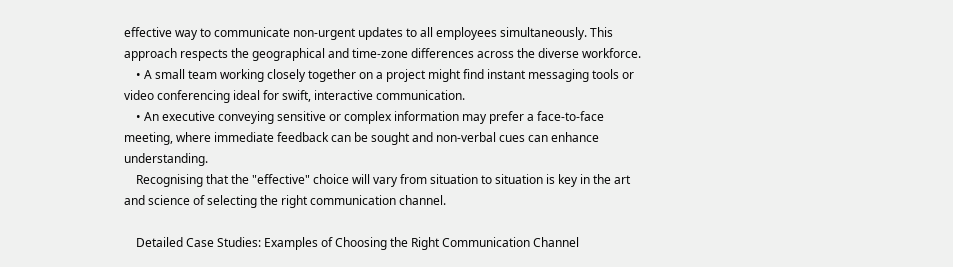effective way to communicate non-urgent updates to all employees simultaneously. This approach respects the geographical and time-zone differences across the diverse workforce.
    • A small team working closely together on a project might find instant messaging tools or video conferencing ideal for swift, interactive communication.
    • An executive conveying sensitive or complex information may prefer a face-to-face meeting, where immediate feedback can be sought and non-verbal cues can enhance understanding.
    Recognising that the "effective" choice will vary from situation to situation is key in the art and science of selecting the right communication channel.

    Detailed Case Studies: Examples of Choosing the Right Communication Channel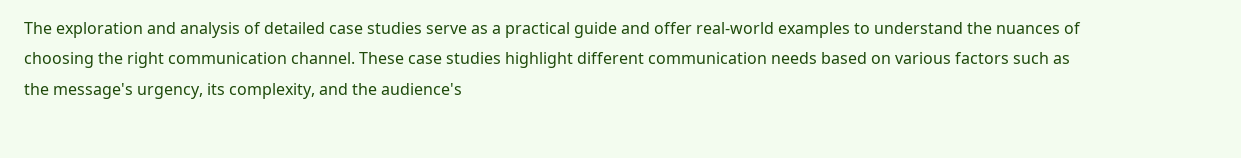The exploration and analysis of detailed case studies serve as a practical guide and offer real-world examples to understand the nuances of choosing the right communication channel. These case studies highlight different communication needs based on various factors such as the message's urgency, its complexity, and the audience's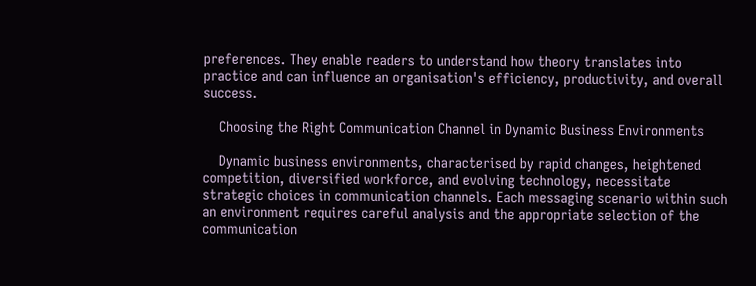preferences. They enable readers to understand how theory translates into practice and can influence an organisation's efficiency, productivity, and overall success.

    Choosing the Right Communication Channel in Dynamic Business Environments

    Dynamic business environments, characterised by rapid changes, heightened competition, diversified workforce, and evolving technology, necessitate strategic choices in communication channels. Each messaging scenario within such an environment requires careful analysis and the appropriate selection of the communication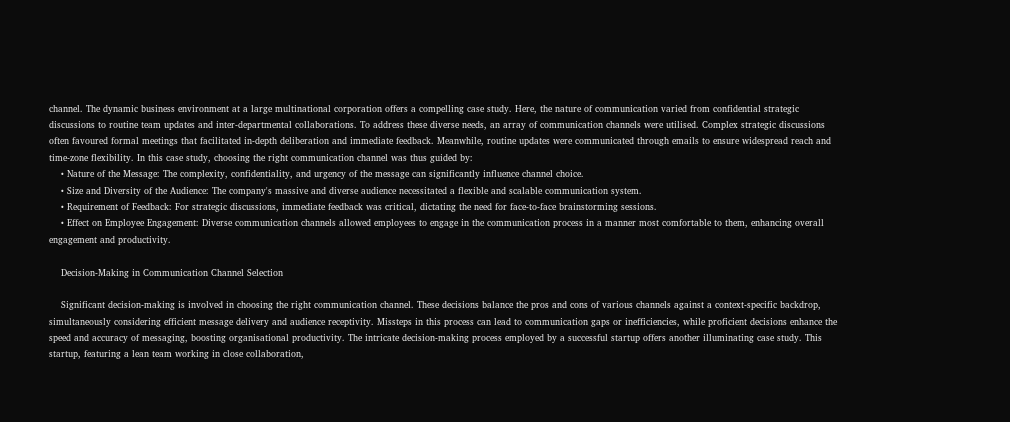channel. The dynamic business environment at a large multinational corporation offers a compelling case study. Here, the nature of communication varied from confidential strategic discussions to routine team updates and inter-departmental collaborations. To address these diverse needs, an array of communication channels were utilised. Complex strategic discussions often favoured formal meetings that facilitated in-depth deliberation and immediate feedback. Meanwhile, routine updates were communicated through emails to ensure widespread reach and time-zone flexibility. In this case study, choosing the right communication channel was thus guided by:
    • Nature of the Message: The complexity, confidentiality, and urgency of the message can significantly influence channel choice.
    • Size and Diversity of the Audience: The company's massive and diverse audience necessitated a flexible and scalable communication system.
    • Requirement of Feedback: For strategic discussions, immediate feedback was critical, dictating the need for face-to-face brainstorming sessions.
    • Effect on Employee Engagement: Diverse communication channels allowed employees to engage in the communication process in a manner most comfortable to them, enhancing overall engagement and productivity.

    Decision-Making in Communication Channel Selection

    Significant decision-making is involved in choosing the right communication channel. These decisions balance the pros and cons of various channels against a context-specific backdrop, simultaneously considering efficient message delivery and audience receptivity. Missteps in this process can lead to communication gaps or inefficiencies, while proficient decisions enhance the speed and accuracy of messaging, boosting organisational productivity. The intricate decision-making process employed by a successful startup offers another illuminating case study. This startup, featuring a lean team working in close collaboration,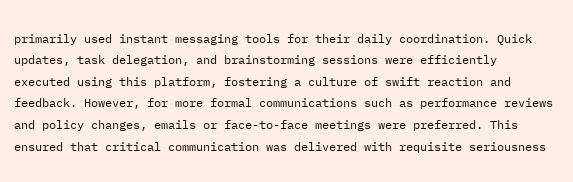primarily used instant messaging tools for their daily coordination. Quick updates, task delegation, and brainstorming sessions were efficiently executed using this platform, fostering a culture of swift reaction and feedback. However, for more formal communications such as performance reviews and policy changes, emails or face-to-face meetings were preferred. This ensured that critical communication was delivered with requisite seriousness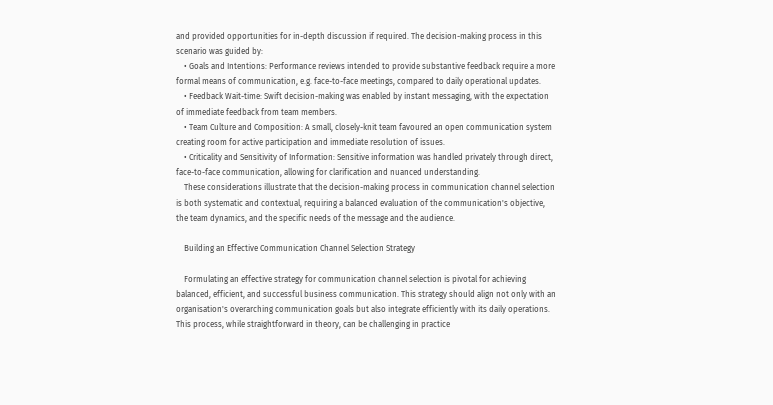and provided opportunities for in-depth discussion if required. The decision-making process in this scenario was guided by:
    • Goals and Intentions: Performance reviews intended to provide substantive feedback require a more formal means of communication, e.g. face-to-face meetings, compared to daily operational updates.
    • Feedback Wait-time: Swift decision-making was enabled by instant messaging, with the expectation of immediate feedback from team members.
    • Team Culture and Composition: A small, closely-knit team favoured an open communication system creating room for active participation and immediate resolution of issues.
    • Criticality and Sensitivity of Information: Sensitive information was handled privately through direct, face-to-face communication, allowing for clarification and nuanced understanding.
    These considerations illustrate that the decision-making process in communication channel selection is both systematic and contextual, requiring a balanced evaluation of the communication's objective, the team dynamics, and the specific needs of the message and the audience.

    Building an Effective Communication Channel Selection Strategy

    Formulating an effective strategy for communication channel selection is pivotal for achieving balanced, efficient, and successful business communication. This strategy should align not only with an organisation's overarching communication goals but also integrate efficiently with its daily operations. This process, while straightforward in theory, can be challenging in practice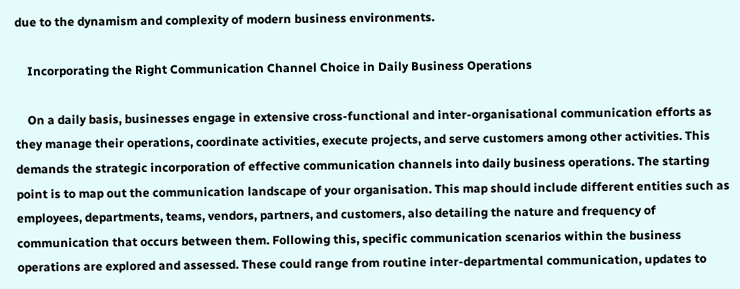due to the dynamism and complexity of modern business environments.

    Incorporating the Right Communication Channel Choice in Daily Business Operations

    On a daily basis, businesses engage in extensive cross-functional and inter-organisational communication efforts as they manage their operations, coordinate activities, execute projects, and serve customers among other activities. This demands the strategic incorporation of effective communication channels into daily business operations. The starting point is to map out the communication landscape of your organisation. This map should include different entities such as employees, departments, teams, vendors, partners, and customers, also detailing the nature and frequency of communication that occurs between them. Following this, specific communication scenarios within the business operations are explored and assessed. These could range from routine inter-departmental communication, updates to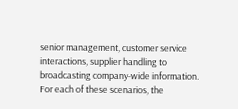senior management, customer service interactions, supplier handling to broadcasting company-wide information. For each of these scenarios, the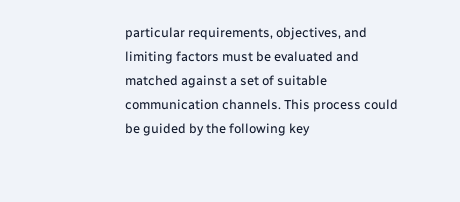particular requirements, objectives, and limiting factors must be evaluated and matched against a set of suitable communication channels. This process could be guided by the following key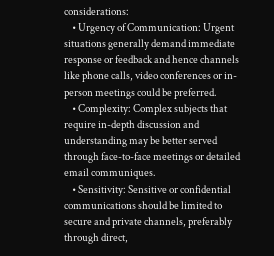considerations:
    • Urgency of Communication: Urgent situations generally demand immediate response or feedback and hence channels like phone calls, video conferences or in-person meetings could be preferred.
    • Complexity: Complex subjects that require in-depth discussion and understanding may be better served through face-to-face meetings or detailed email communiques.
    • Sensitivity: Sensitive or confidential communications should be limited to secure and private channels, preferably through direct,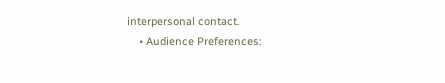interpersonal contact.
    • Audience Preferences: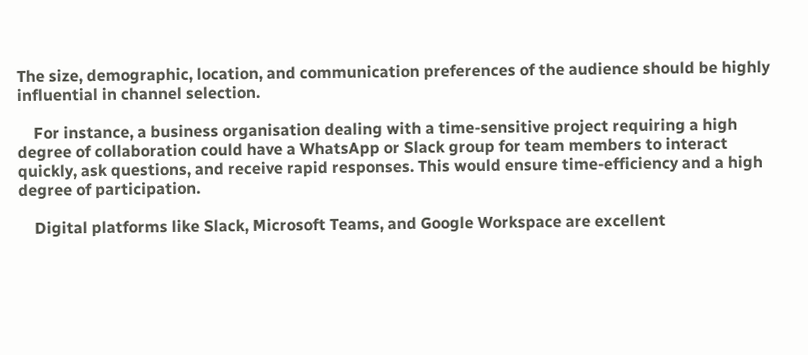The size, demographic, location, and communication preferences of the audience should be highly influential in channel selection.

    For instance, a business organisation dealing with a time-sensitive project requiring a high degree of collaboration could have a WhatsApp or Slack group for team members to interact quickly, ask questions, and receive rapid responses. This would ensure time-efficiency and a high degree of participation.

    Digital platforms like Slack, Microsoft Teams, and Google Workspace are excellent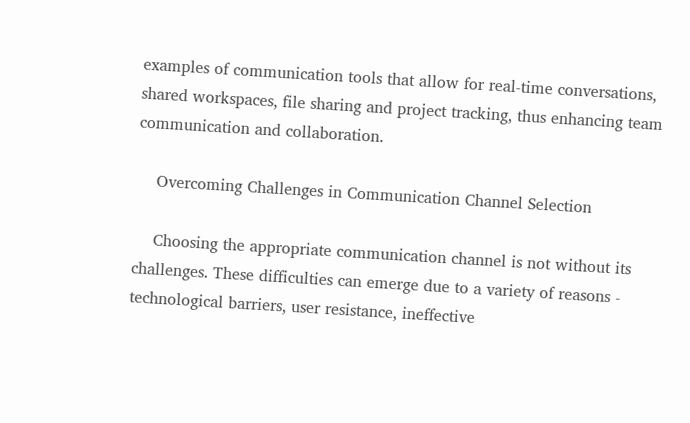examples of communication tools that allow for real-time conversations, shared workspaces, file sharing and project tracking, thus enhancing team communication and collaboration.

    Overcoming Challenges in Communication Channel Selection

    Choosing the appropriate communication channel is not without its challenges. These difficulties can emerge due to a variety of reasons - technological barriers, user resistance, ineffective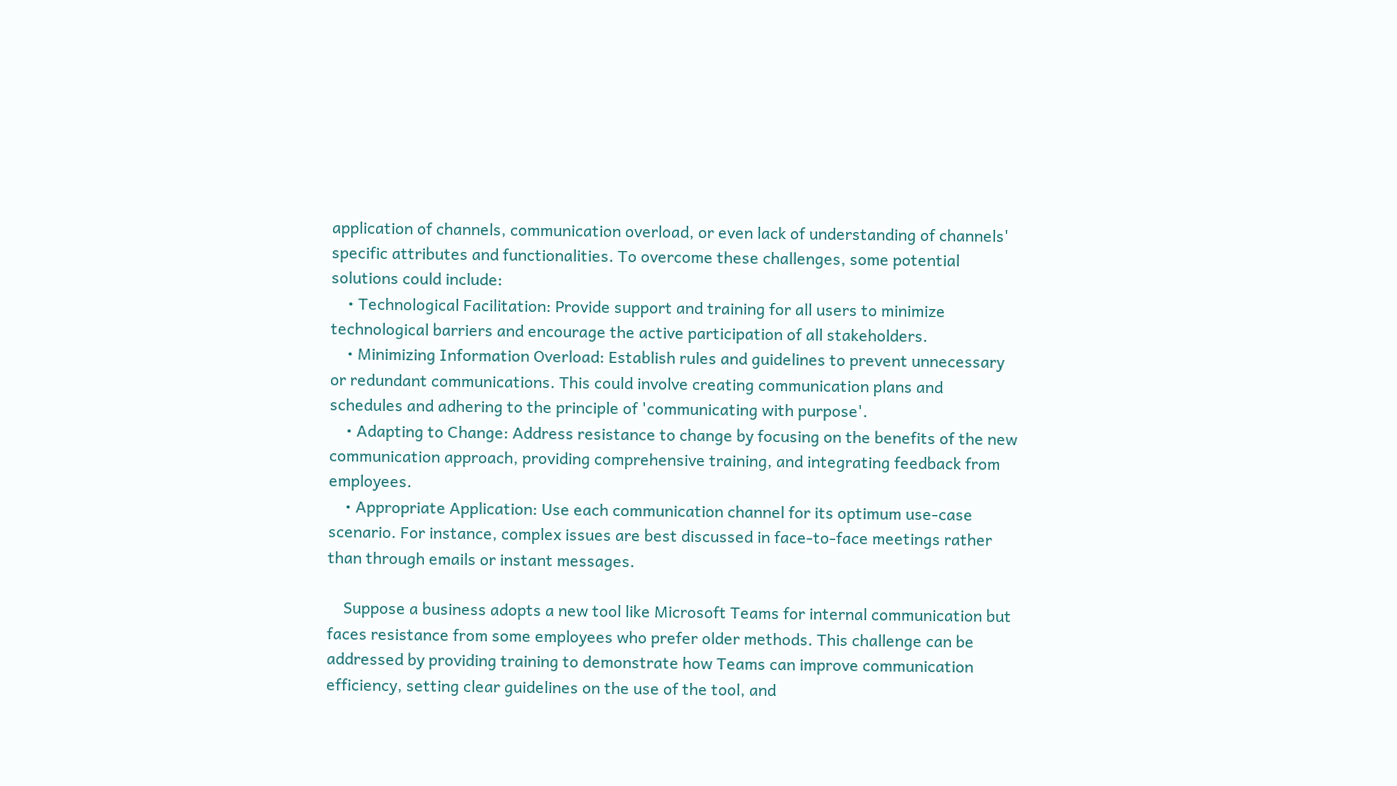application of channels, communication overload, or even lack of understanding of channels' specific attributes and functionalities. To overcome these challenges, some potential solutions could include:
    • Technological Facilitation: Provide support and training for all users to minimize technological barriers and encourage the active participation of all stakeholders.
    • Minimizing Information Overload: Establish rules and guidelines to prevent unnecessary or redundant communications. This could involve creating communication plans and schedules and adhering to the principle of 'communicating with purpose'.
    • Adapting to Change: Address resistance to change by focusing on the benefits of the new communication approach, providing comprehensive training, and integrating feedback from employees.
    • Appropriate Application: Use each communication channel for its optimum use-case scenario. For instance, complex issues are best discussed in face-to-face meetings rather than through emails or instant messages.

    Suppose a business adopts a new tool like Microsoft Teams for internal communication but faces resistance from some employees who prefer older methods. This challenge can be addressed by providing training to demonstrate how Teams can improve communication efficiency, setting clear guidelines on the use of the tool, and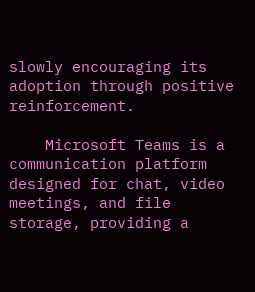slowly encouraging its adoption through positive reinforcement.

    Microsoft Teams is a communication platform designed for chat, video meetings, and file storage, providing a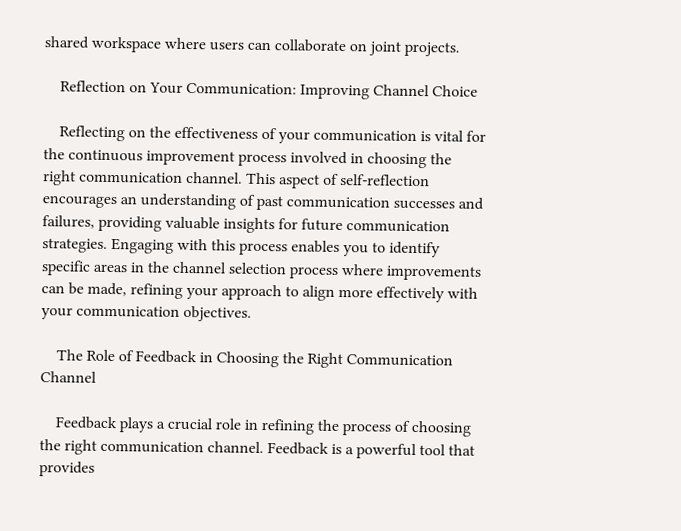shared workspace where users can collaborate on joint projects.

    Reflection on Your Communication: Improving Channel Choice

    Reflecting on the effectiveness of your communication is vital for the continuous improvement process involved in choosing the right communication channel. This aspect of self-reflection encourages an understanding of past communication successes and failures, providing valuable insights for future communication strategies. Engaging with this process enables you to identify specific areas in the channel selection process where improvements can be made, refining your approach to align more effectively with your communication objectives.

    The Role of Feedback in Choosing the Right Communication Channel

    Feedback plays a crucial role in refining the process of choosing the right communication channel. Feedback is a powerful tool that provides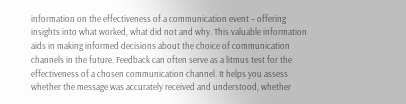information on the effectiveness of a communication event – offering insights into what worked, what did not and why. This valuable information aids in making informed decisions about the choice of communication channels in the future. Feedback can often serve as a litmus test for the effectiveness of a chosen communication channel. It helps you assess whether the message was accurately received and understood, whether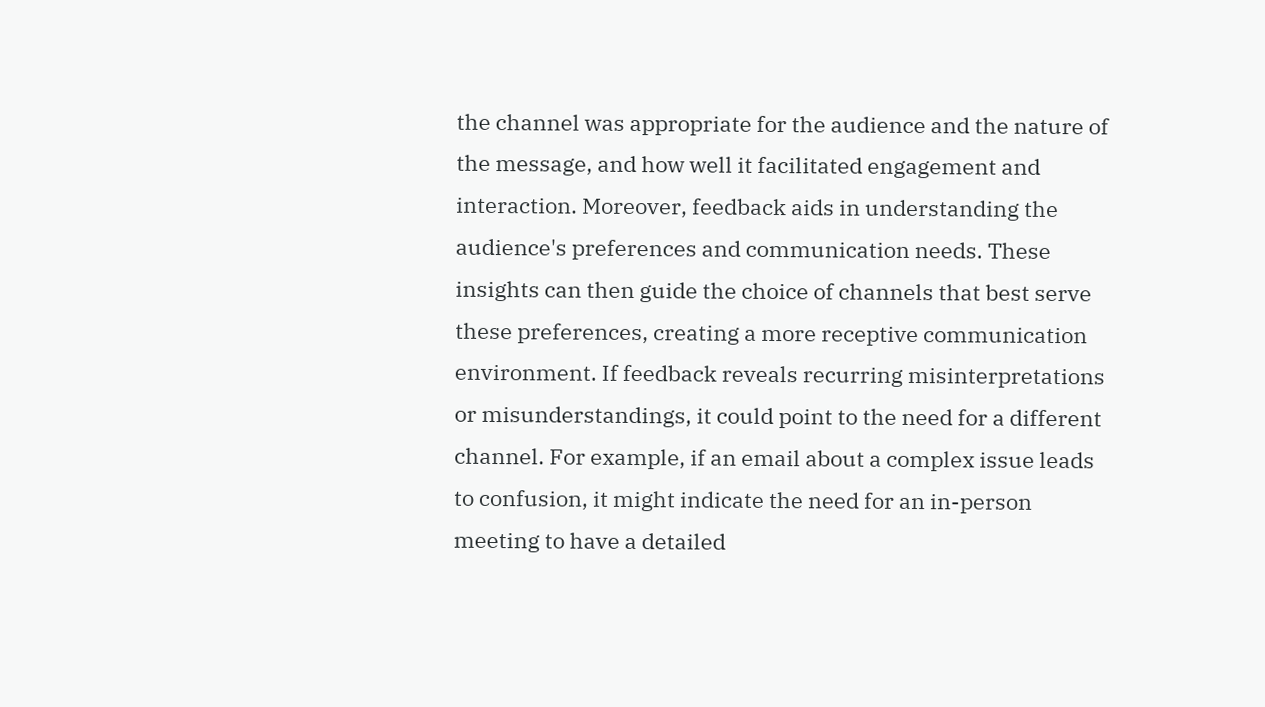the channel was appropriate for the audience and the nature of the message, and how well it facilitated engagement and interaction. Moreover, feedback aids in understanding the audience's preferences and communication needs. These insights can then guide the choice of channels that best serve these preferences, creating a more receptive communication environment. If feedback reveals recurring misinterpretations or misunderstandings, it could point to the need for a different channel. For example, if an email about a complex issue leads to confusion, it might indicate the need for an in-person meeting to have a detailed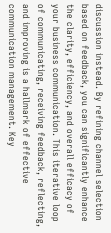discussion instead. By refining channel selection based on feedback, you can significantly enhance the clarity, efficiency, and overall efficacy of your business communication. This iterative loop of communicating, receiving feedback, reflecting, and improving is a hallmark of effective communication management. Key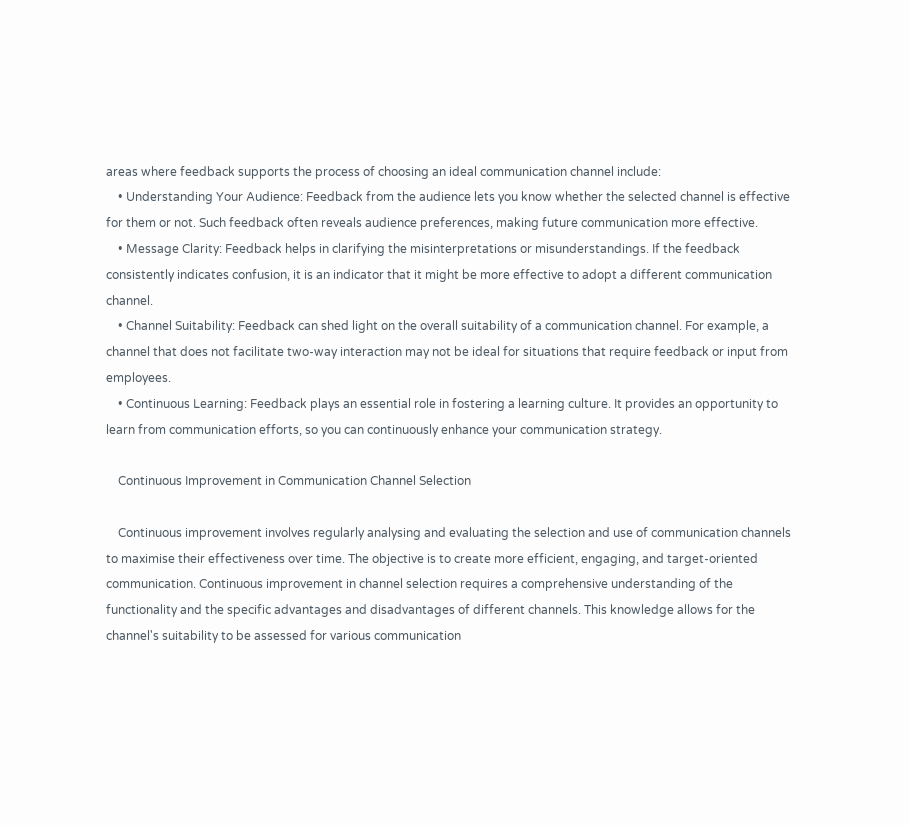areas where feedback supports the process of choosing an ideal communication channel include:
    • Understanding Your Audience: Feedback from the audience lets you know whether the selected channel is effective for them or not. Such feedback often reveals audience preferences, making future communication more effective.
    • Message Clarity: Feedback helps in clarifying the misinterpretations or misunderstandings. If the feedback consistently indicates confusion, it is an indicator that it might be more effective to adopt a different communication channel.
    • Channel Suitability: Feedback can shed light on the overall suitability of a communication channel. For example, a channel that does not facilitate two-way interaction may not be ideal for situations that require feedback or input from employees.
    • Continuous Learning: Feedback plays an essential role in fostering a learning culture. It provides an opportunity to learn from communication efforts, so you can continuously enhance your communication strategy.

    Continuous Improvement in Communication Channel Selection

    Continuous improvement involves regularly analysing and evaluating the selection and use of communication channels to maximise their effectiveness over time. The objective is to create more efficient, engaging, and target-oriented communication. Continuous improvement in channel selection requires a comprehensive understanding of the functionality and the specific advantages and disadvantages of different channels. This knowledge allows for the channel's suitability to be assessed for various communication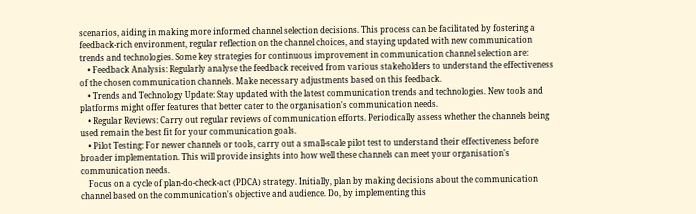scenarios, aiding in making more informed channel selection decisions. This process can be facilitated by fostering a feedback-rich environment, regular reflection on the channel choices, and staying updated with new communication trends and technologies. Some key strategies for continuous improvement in communication channel selection are:
    • Feedback Analysis: Regularly analyse the feedback received from various stakeholders to understand the effectiveness of the chosen communication channels. Make necessary adjustments based on this feedback.
    • Trends and Technology Update: Stay updated with the latest communication trends and technologies. New tools and platforms might offer features that better cater to the organisation's communication needs.
    • Regular Reviews: Carry out regular reviews of communication efforts. Periodically assess whether the channels being used remain the best fit for your communication goals.
    • Pilot Testing: For newer channels or tools, carry out a small-scale pilot test to understand their effectiveness before broader implementation. This will provide insights into how well these channels can meet your organisation's communication needs.
    Focus on a cycle of plan-do-check-act (PDCA) strategy. Initially, plan by making decisions about the communication channel based on the communication's objective and audience. Do, by implementing this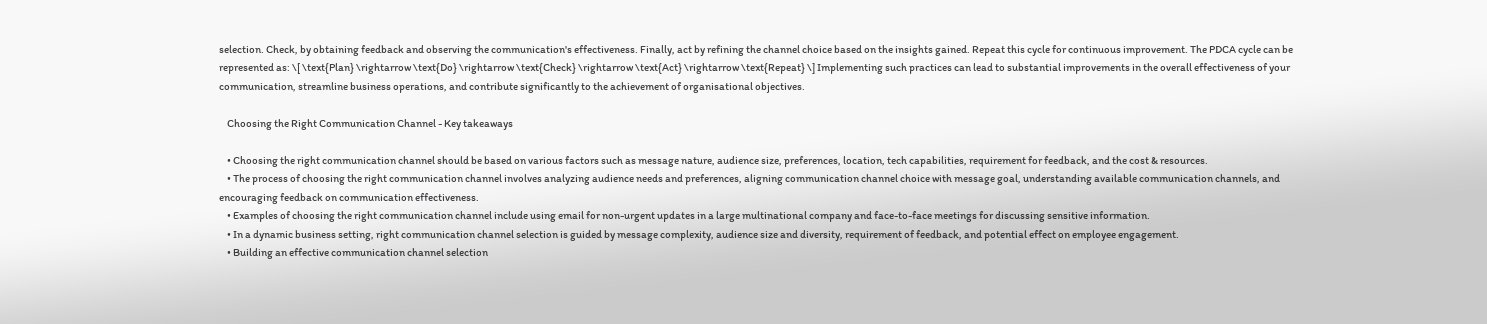selection. Check, by obtaining feedback and observing the communication's effectiveness. Finally, act by refining the channel choice based on the insights gained. Repeat this cycle for continuous improvement. The PDCA cycle can be represented as: \[ \text{Plan} \rightarrow \text{Do} \rightarrow \text{Check} \rightarrow \text{Act} \rightarrow \text{Repeat} \] Implementing such practices can lead to substantial improvements in the overall effectiveness of your communication, streamline business operations, and contribute significantly to the achievement of organisational objectives.

    Choosing the Right Communication Channel - Key takeaways

    • Choosing the right communication channel should be based on various factors such as message nature, audience size, preferences, location, tech capabilities, requirement for feedback, and the cost & resources.
    • The process of choosing the right communication channel involves analyzing audience needs and preferences, aligning communication channel choice with message goal, understanding available communication channels, and encouraging feedback on communication effectiveness.
    • Examples of choosing the right communication channel include using email for non-urgent updates in a large multinational company and face-to-face meetings for discussing sensitive information.
    • In a dynamic business setting, right communication channel selection is guided by message complexity, audience size and diversity, requirement of feedback, and potential effect on employee engagement.
    • Building an effective communication channel selection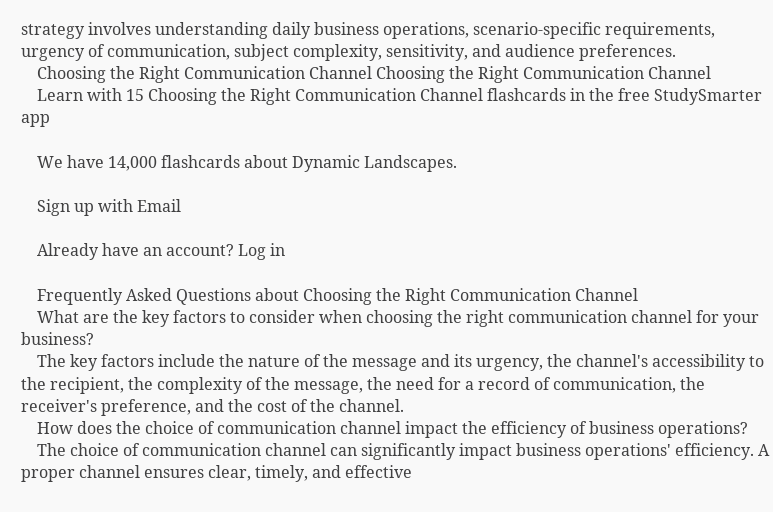strategy involves understanding daily business operations, scenario-specific requirements, urgency of communication, subject complexity, sensitivity, and audience preferences.
    Choosing the Right Communication Channel Choosing the Right Communication Channel
    Learn with 15 Choosing the Right Communication Channel flashcards in the free StudySmarter app

    We have 14,000 flashcards about Dynamic Landscapes.

    Sign up with Email

    Already have an account? Log in

    Frequently Asked Questions about Choosing the Right Communication Channel
    What are the key factors to consider when choosing the right communication channel for your business?
    The key factors include the nature of the message and its urgency, the channel's accessibility to the recipient, the complexity of the message, the need for a record of communication, the receiver's preference, and the cost of the channel.
    How does the choice of communication channel impact the efficiency of business operations?
    The choice of communication channel can significantly impact business operations' efficiency. A proper channel ensures clear, timely, and effective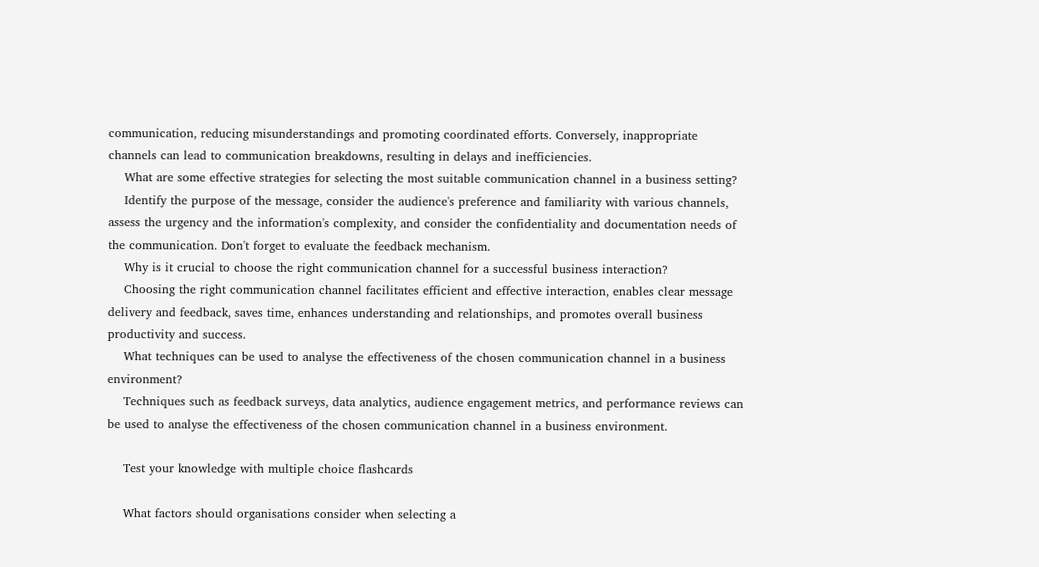communication, reducing misunderstandings and promoting coordinated efforts. Conversely, inappropriate channels can lead to communication breakdowns, resulting in delays and inefficiencies.
    What are some effective strategies for selecting the most suitable communication channel in a business setting?
    Identify the purpose of the message, consider the audience's preference and familiarity with various channels, assess the urgency and the information's complexity, and consider the confidentiality and documentation needs of the communication. Don't forget to evaluate the feedback mechanism.
    Why is it crucial to choose the right communication channel for a successful business interaction?
    Choosing the right communication channel facilitates efficient and effective interaction, enables clear message delivery and feedback, saves time, enhances understanding and relationships, and promotes overall business productivity and success.
    What techniques can be used to analyse the effectiveness of the chosen communication channel in a business environment?
    Techniques such as feedback surveys, data analytics, audience engagement metrics, and performance reviews can be used to analyse the effectiveness of the chosen communication channel in a business environment.

    Test your knowledge with multiple choice flashcards

    What factors should organisations consider when selecting a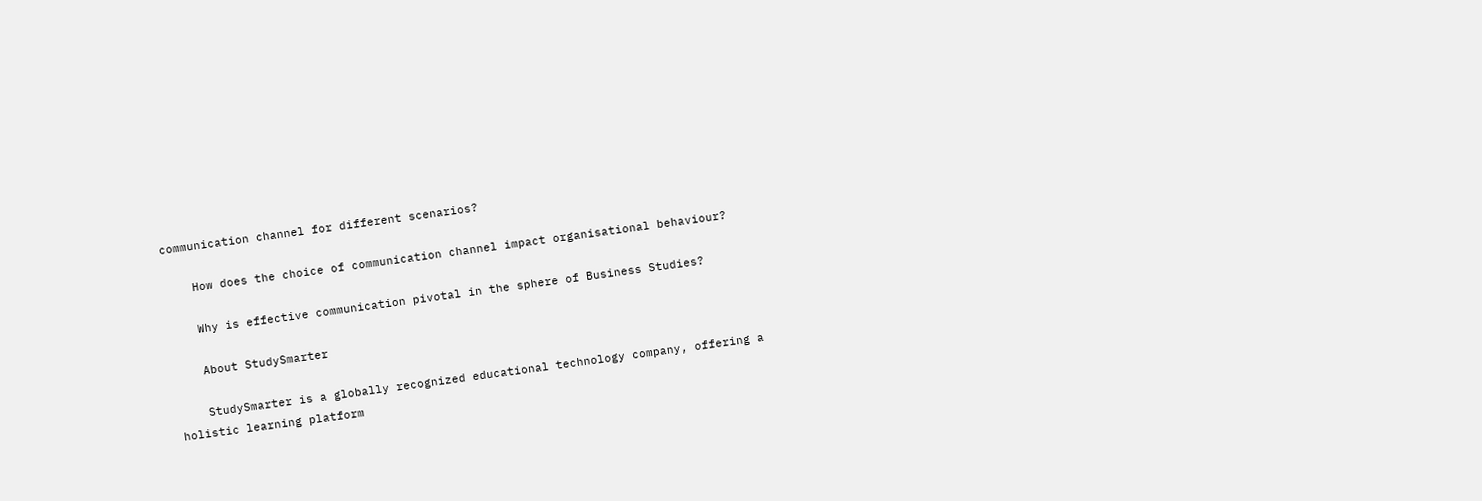communication channel for different scenarios?

    How does the choice of communication channel impact organisational behaviour?

    Why is effective communication pivotal in the sphere of Business Studies?

    About StudySmarter

    StudySmarter is a globally recognized educational technology company, offering a holistic learning platform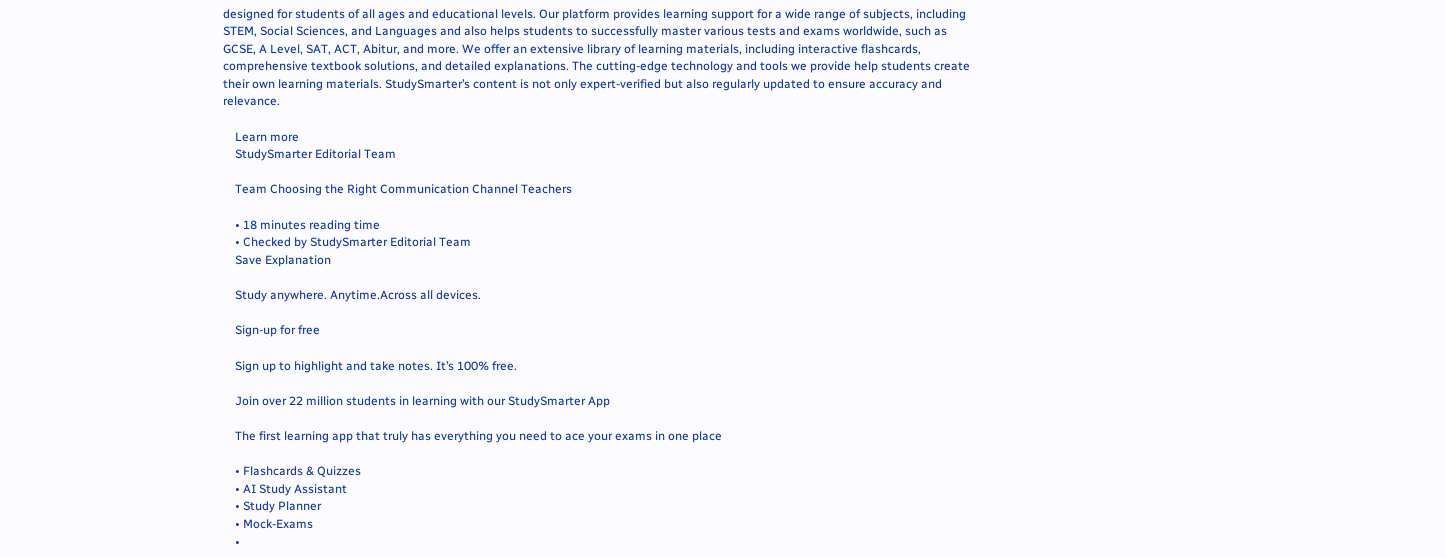designed for students of all ages and educational levels. Our platform provides learning support for a wide range of subjects, including STEM, Social Sciences, and Languages and also helps students to successfully master various tests and exams worldwide, such as GCSE, A Level, SAT, ACT, Abitur, and more. We offer an extensive library of learning materials, including interactive flashcards, comprehensive textbook solutions, and detailed explanations. The cutting-edge technology and tools we provide help students create their own learning materials. StudySmarter’s content is not only expert-verified but also regularly updated to ensure accuracy and relevance.

    Learn more
    StudySmarter Editorial Team

    Team Choosing the Right Communication Channel Teachers

    • 18 minutes reading time
    • Checked by StudySmarter Editorial Team
    Save Explanation

    Study anywhere. Anytime.Across all devices.

    Sign-up for free

    Sign up to highlight and take notes. It’s 100% free.

    Join over 22 million students in learning with our StudySmarter App

    The first learning app that truly has everything you need to ace your exams in one place

    • Flashcards & Quizzes
    • AI Study Assistant
    • Study Planner
    • Mock-Exams
    •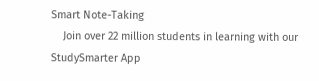Smart Note-Taking
    Join over 22 million students in learning with our StudySmarter App